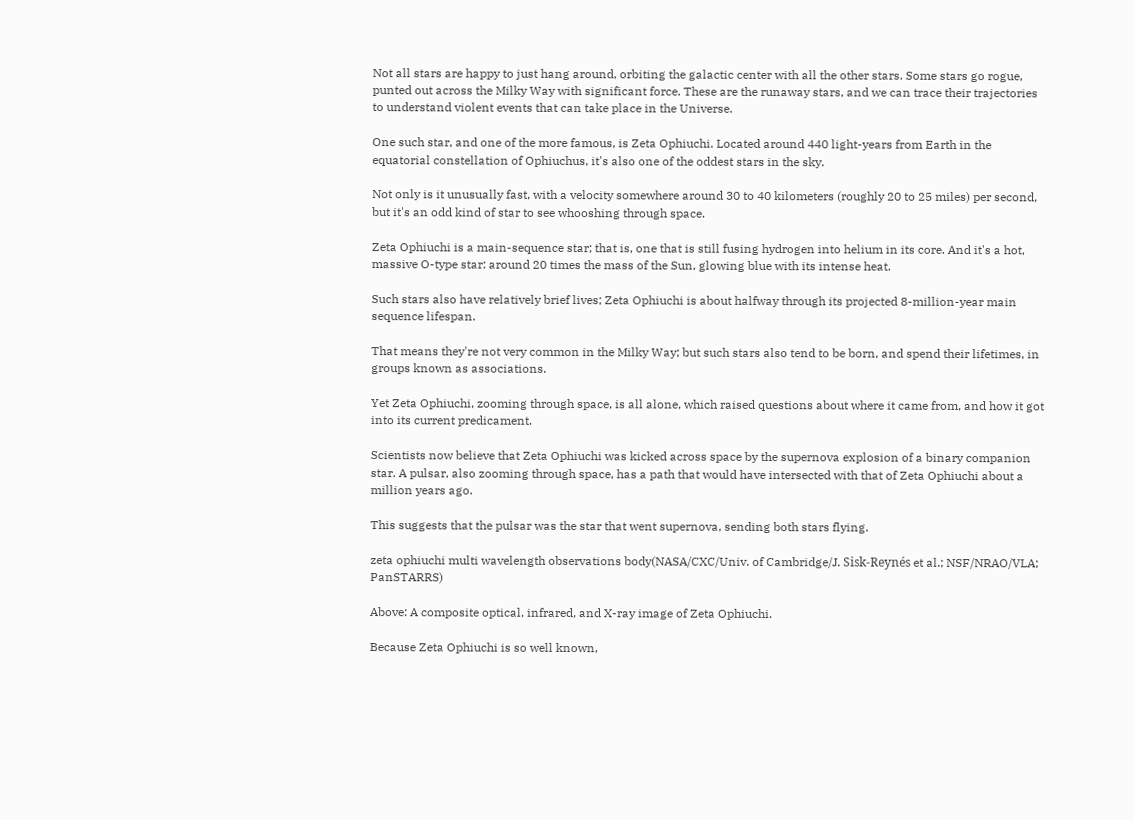Not all stars are happy to just hang around, orbiting the galactic center with all the other stars. Some stars go rogue, punted out across the Milky Way with significant force. These are the runaway stars, and we can trace their trajectories to understand violent events that can take place in the Universe.

One such star, and one of the more famous, is Zeta Ophiuchi. Located around 440 light-years from Earth in the equatorial constellation of Ophiuchus, it's also one of the oddest stars in the sky.

Not only is it unusually fast, with a velocity somewhere around 30 to 40 kilometers (roughly 20 to 25 miles) per second, but it's an odd kind of star to see whooshing through space.

Zeta Ophiuchi is a main-sequence star; that is, one that is still fusing hydrogen into helium in its core. And it's a hot, massive O-type star: around 20 times the mass of the Sun, glowing blue with its intense heat.

Such stars also have relatively brief lives; Zeta Ophiuchi is about halfway through its projected 8-million-year main sequence lifespan.

That means they're not very common in the Milky Way; but such stars also tend to be born, and spend their lifetimes, in groups known as associations.

Yet Zeta Ophiuchi, zooming through space, is all alone, which raised questions about where it came from, and how it got into its current predicament.

Scientists now believe that Zeta Ophiuchi was kicked across space by the supernova explosion of a binary companion star. A pulsar, also zooming through space, has a path that would have intersected with that of Zeta Ophiuchi about a million years ago.

This suggests that the pulsar was the star that went supernova, sending both stars flying.

zeta ophiuchi multi wavelength observations body(NASA/CXC/Univ. of Cambridge/J. Sisk-Reynés et al.; NSF/NRAO/VLA; PanSTARRS)

Above: A composite optical, infrared, and X-ray image of Zeta Ophiuchi.

Because Zeta Ophiuchi is so well known,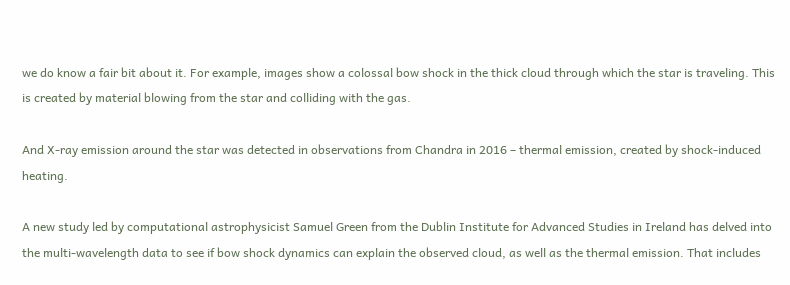we do know a fair bit about it. For example, images show a colossal bow shock in the thick cloud through which the star is traveling. This is created by material blowing from the star and colliding with the gas.

And X-ray emission around the star was detected in observations from Chandra in 2016 – thermal emission, created by shock-induced heating.

A new study led by computational astrophysicist Samuel Green from the Dublin Institute for Advanced Studies in Ireland has delved into the multi-wavelength data to see if bow shock dynamics can explain the observed cloud, as well as the thermal emission. That includes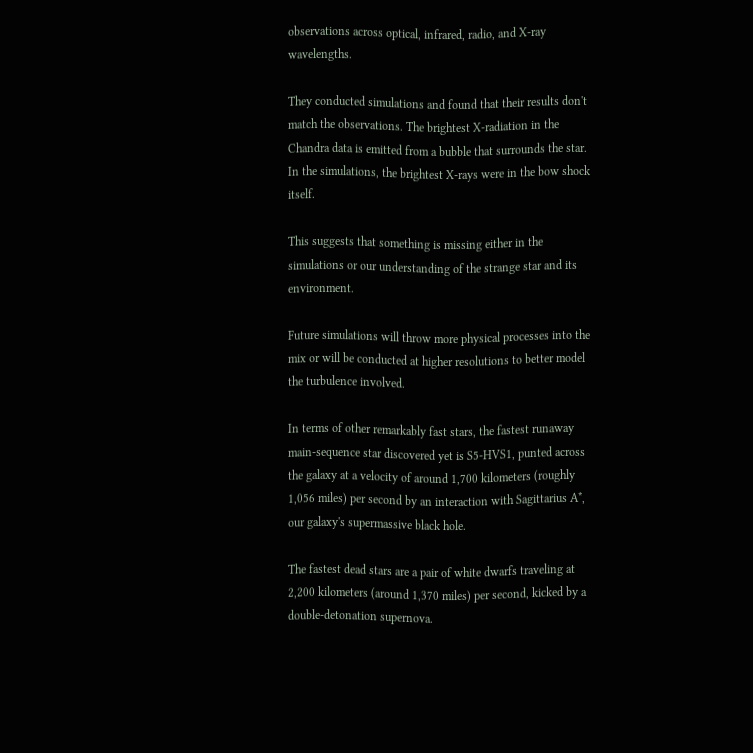observations across optical, infrared, radio, and X-ray wavelengths.

They conducted simulations and found that their results don't match the observations. The brightest X-radiation in the Chandra data is emitted from a bubble that surrounds the star. In the simulations, the brightest X-rays were in the bow shock itself.

This suggests that something is missing either in the simulations or our understanding of the strange star and its environment.

Future simulations will throw more physical processes into the mix or will be conducted at higher resolutions to better model the turbulence involved.

In terms of other remarkably fast stars, the fastest runaway main-sequence star discovered yet is S5-HVS1, punted across the galaxy at a velocity of around 1,700 kilometers (roughly 1,056 miles) per second by an interaction with Sagittarius A*, our galaxy's supermassive black hole.

The fastest dead stars are a pair of white dwarfs traveling at 2,200 kilometers (around 1,370 miles) per second, kicked by a double-detonation supernova.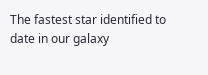The fastest star identified to date in our galaxy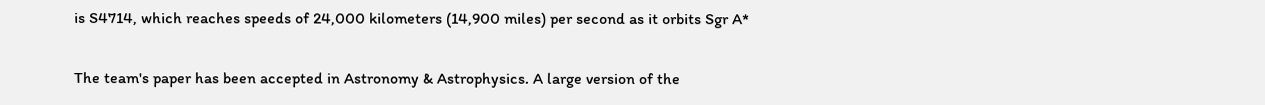is S4714, which reaches speeds of 24,000 kilometers (14,900 miles) per second as it orbits Sgr A*

The team's paper has been accepted in Astronomy & Astrophysics. A large version of the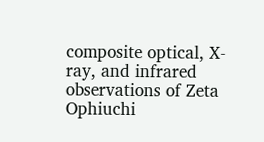composite optical, X-ray, and infrared observations of Zeta Ophiuchi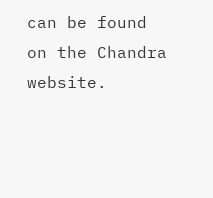can be found on the Chandra website.